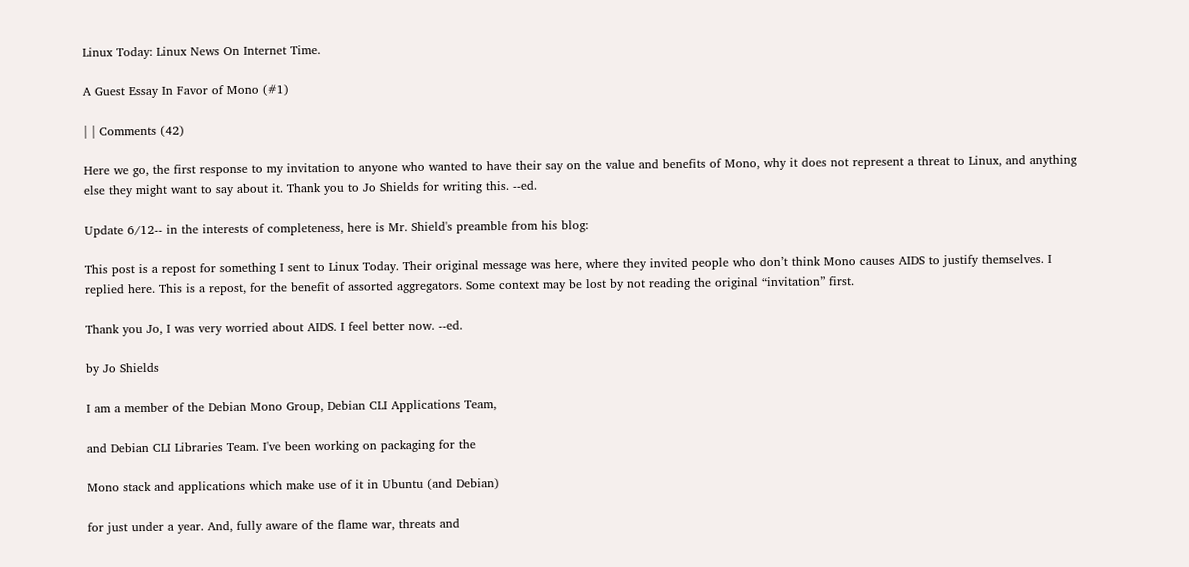Linux Today: Linux News On Internet Time.

A Guest Essay In Favor of Mono (#1)

| | Comments (42)

Here we go, the first response to my invitation to anyone who wanted to have their say on the value and benefits of Mono, why it does not represent a threat to Linux, and anything else they might want to say about it. Thank you to Jo Shields for writing this. --ed.

Update 6/12-- in the interests of completeness, here is Mr. Shield's preamble from his blog:

This post is a repost for something I sent to Linux Today. Their original message was here, where they invited people who don’t think Mono causes AIDS to justify themselves. I replied here. This is a repost, for the benefit of assorted aggregators. Some context may be lost by not reading the original “invitation” first.

Thank you Jo, I was very worried about AIDS. I feel better now. --ed.

by Jo Shields

I am a member of the Debian Mono Group, Debian CLI Applications Team,

and Debian CLI Libraries Team. I've been working on packaging for the

Mono stack and applications which make use of it in Ubuntu (and Debian)

for just under a year. And, fully aware of the flame war, threats and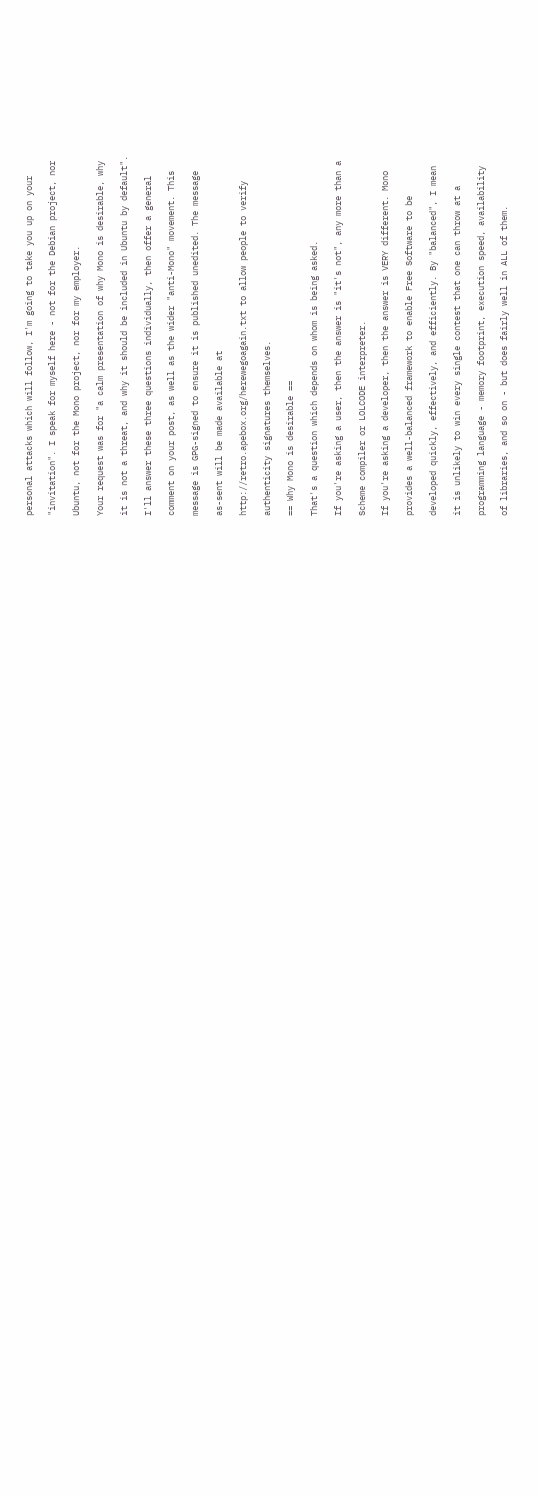personal attacks which will follow, I'm going to take you up on your

"invitation". I speak for myself here - not for the Debian project, nor

Ubuntu, not for the Mono project, nor for my employer.

Your request was for "a calm presentation of why Mono is desirable, why

it is not a threat, and why it should be included in Ubuntu by default".

I'll answer these three questions individually, then offer a general

comment on your post, as well as the wider "anti-Mono" movement. This

message is GPG-signed to ensure it is published unedited. The message

as-sent will be made available at

http://retro.apebox.org/herewegoagain.txt to allow people to verify

authenticity signatures themselves.

== Why Mono is desirable ==

That's a question which depends on whom is being asked.

If you're asking a user, then the answer is "it's not", any more than a

Scheme compiler or LOLCODE interpreter.

If you're asking a developer, then the answer is VERY different. Mono

provides a well-balanced framework to enable Free Software to be

developed quickly, effectively, and efficiently. By "balanced", I mean

it is unlikely to win every single contest that one can throw at a

programming language - memory footprint, execution speed, availability

of libraries, and so on - but does fairly well in ALL of them.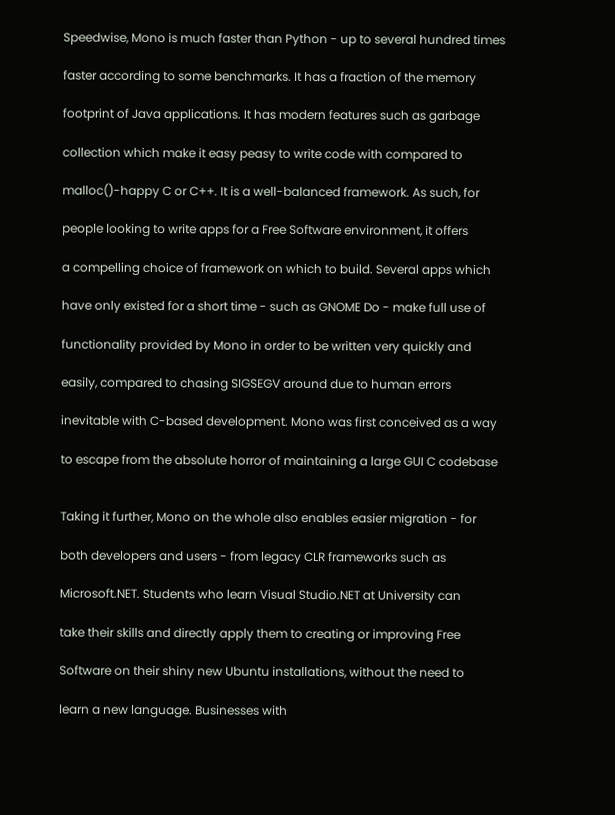Speedwise, Mono is much faster than Python - up to several hundred times

faster according to some benchmarks. It has a fraction of the memory

footprint of Java applications. It has modern features such as garbage

collection which make it easy peasy to write code with compared to

malloc()-happy C or C++. It is a well-balanced framework. As such, for

people looking to write apps for a Free Software environment, it offers

a compelling choice of framework on which to build. Several apps which

have only existed for a short time - such as GNOME Do - make full use of

functionality provided by Mono in order to be written very quickly and

easily, compared to chasing SIGSEGV around due to human errors

inevitable with C-based development. Mono was first conceived as a way

to escape from the absolute horror of maintaining a large GUI C codebase


Taking it further, Mono on the whole also enables easier migration - for

both developers and users - from legacy CLR frameworks such as

Microsoft.NET. Students who learn Visual Studio.NET at University can

take their skills and directly apply them to creating or improving Free

Software on their shiny new Ubuntu installations, without the need to

learn a new language. Businesses with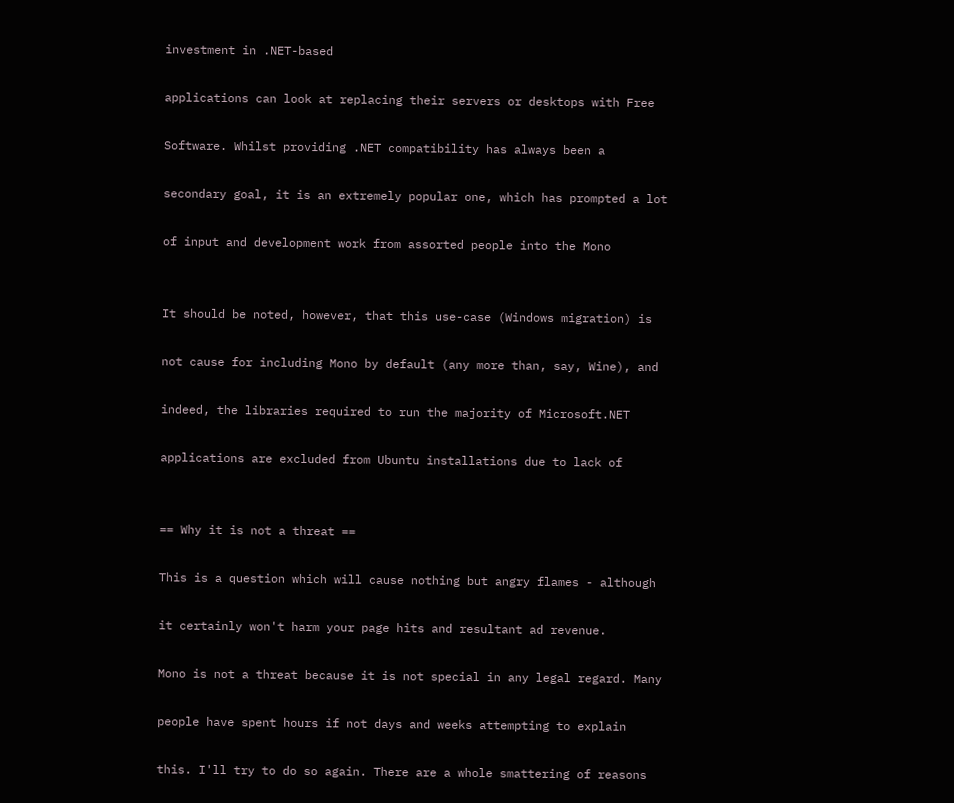investment in .NET-based

applications can look at replacing their servers or desktops with Free

Software. Whilst providing .NET compatibility has always been a

secondary goal, it is an extremely popular one, which has prompted a lot

of input and development work from assorted people into the Mono


It should be noted, however, that this use-case (Windows migration) is

not cause for including Mono by default (any more than, say, Wine), and

indeed, the libraries required to run the majority of Microsoft.NET

applications are excluded from Ubuntu installations due to lack of


== Why it is not a threat ==

This is a question which will cause nothing but angry flames - although

it certainly won't harm your page hits and resultant ad revenue.

Mono is not a threat because it is not special in any legal regard. Many

people have spent hours if not days and weeks attempting to explain

this. I'll try to do so again. There are a whole smattering of reasons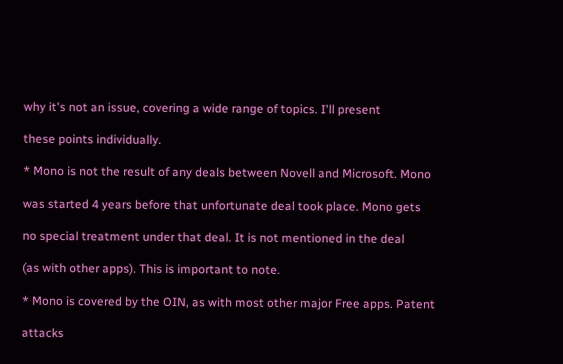why it's not an issue, covering a wide range of topics. I'll present

these points individually.

* Mono is not the result of any deals between Novell and Microsoft. Mono

was started 4 years before that unfortunate deal took place. Mono gets

no special treatment under that deal. It is not mentioned in the deal

(as with other apps). This is important to note.

* Mono is covered by the OIN, as with most other major Free apps. Patent

attacks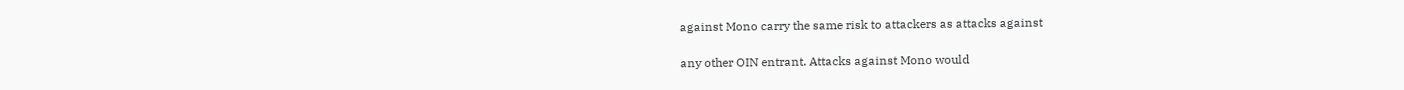against Mono carry the same risk to attackers as attacks against

any other OIN entrant. Attacks against Mono would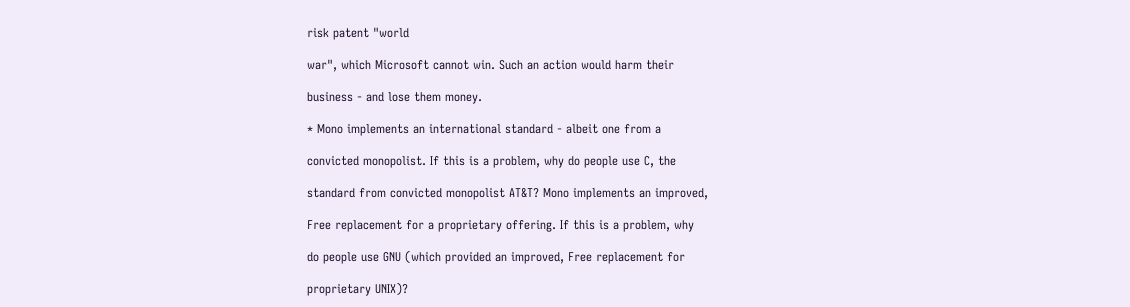risk patent "world

war", which Microsoft cannot win. Such an action would harm their

business - and lose them money.

* Mono implements an international standard - albeit one from a

convicted monopolist. If this is a problem, why do people use C, the

standard from convicted monopolist AT&T? Mono implements an improved,

Free replacement for a proprietary offering. If this is a problem, why

do people use GNU (which provided an improved, Free replacement for

proprietary UNIX)?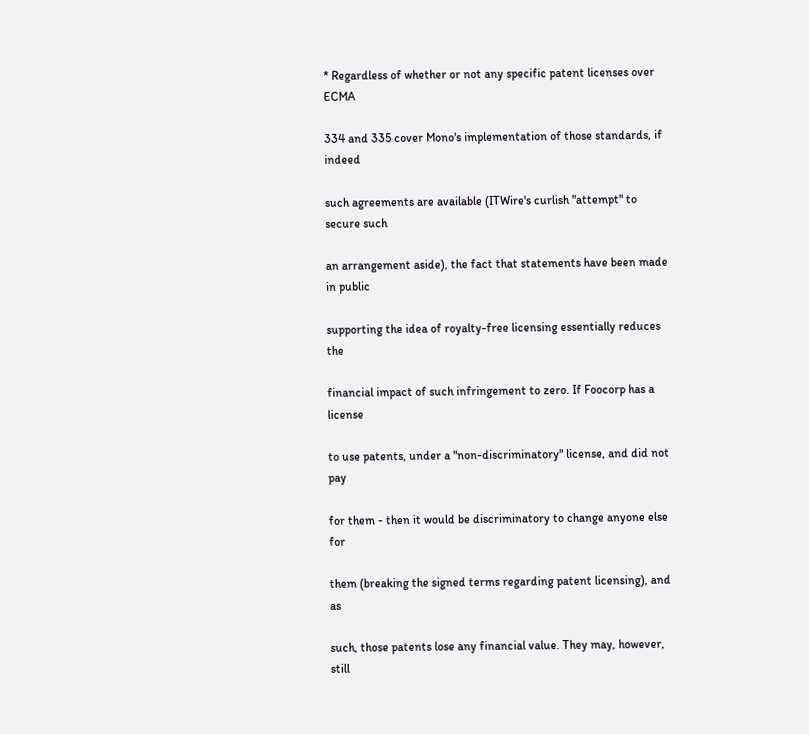* Regardless of whether or not any specific patent licenses over ECMA

334 and 335 cover Mono's implementation of those standards, if indeed

such agreements are available (ITWire's curlish "attempt" to secure such

an arrangement aside), the fact that statements have been made in public

supporting the idea of royalty-free licensing essentially reduces the

financial impact of such infringement to zero. If Foocorp has a license

to use patents, under a "non-discriminatory" license, and did not pay

for them - then it would be discriminatory to change anyone else for

them (breaking the signed terms regarding patent licensing), and as

such, those patents lose any financial value. They may, however, still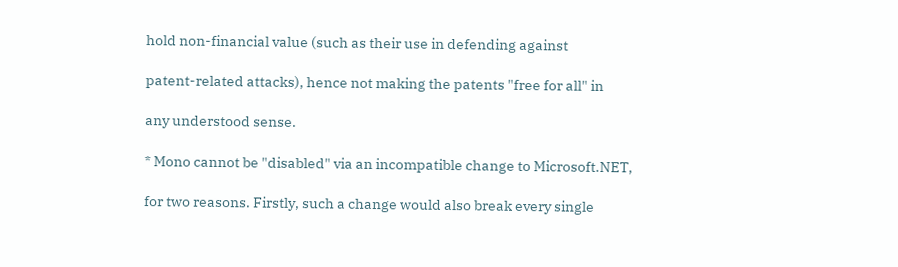hold non-financial value (such as their use in defending against

patent-related attacks), hence not making the patents "free for all" in

any understood sense.

* Mono cannot be "disabled" via an incompatible change to Microsoft.NET,

for two reasons. Firstly, such a change would also break every single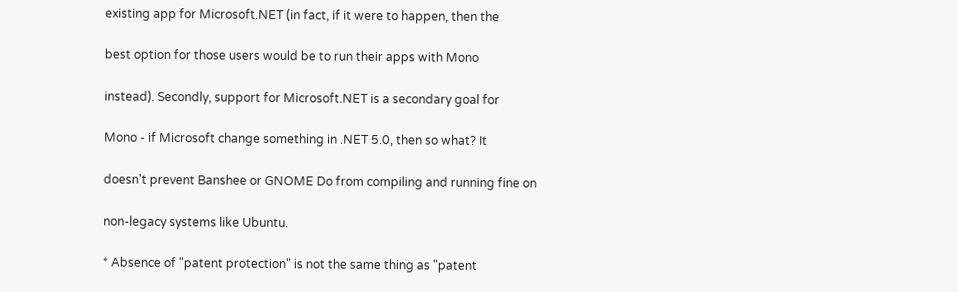existing app for Microsoft.NET (in fact, if it were to happen, then the

best option for those users would be to run their apps with Mono

instead). Secondly, support for Microsoft.NET is a secondary goal for

Mono - if Microsoft change something in .NET 5.0, then so what? It

doesn't prevent Banshee or GNOME Do from compiling and running fine on

non-legacy systems like Ubuntu.

* Absence of "patent protection" is not the same thing as "patent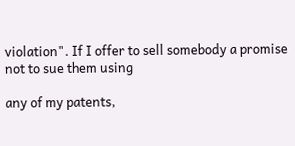violation". If I offer to sell somebody a promise not to sue them using

any of my patents,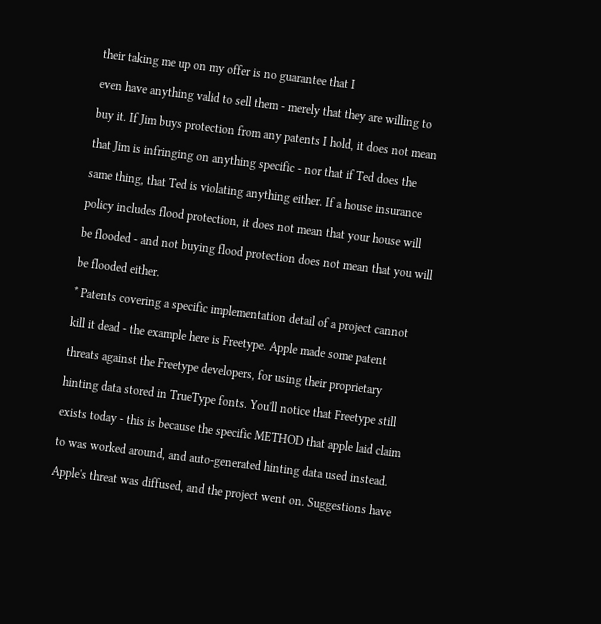their taking me up on my offer is no guarantee that I

even have anything valid to sell them - merely that they are willing to

buy it. If Jim buys protection from any patents I hold, it does not mean

that Jim is infringing on anything specific - nor that if Ted does the

same thing, that Ted is violating anything either. If a house insurance

policy includes flood protection, it does not mean that your house will

be flooded - and not buying flood protection does not mean that you will

be flooded either.

* Patents covering a specific implementation detail of a project cannot

kill it dead - the example here is Freetype. Apple made some patent

threats against the Freetype developers, for using their proprietary

hinting data stored in TrueType fonts. You'll notice that Freetype still

exists today - this is because the specific METHOD that apple laid claim

to was worked around, and auto-generated hinting data used instead.

Apple's threat was diffused, and the project went on. Suggestions have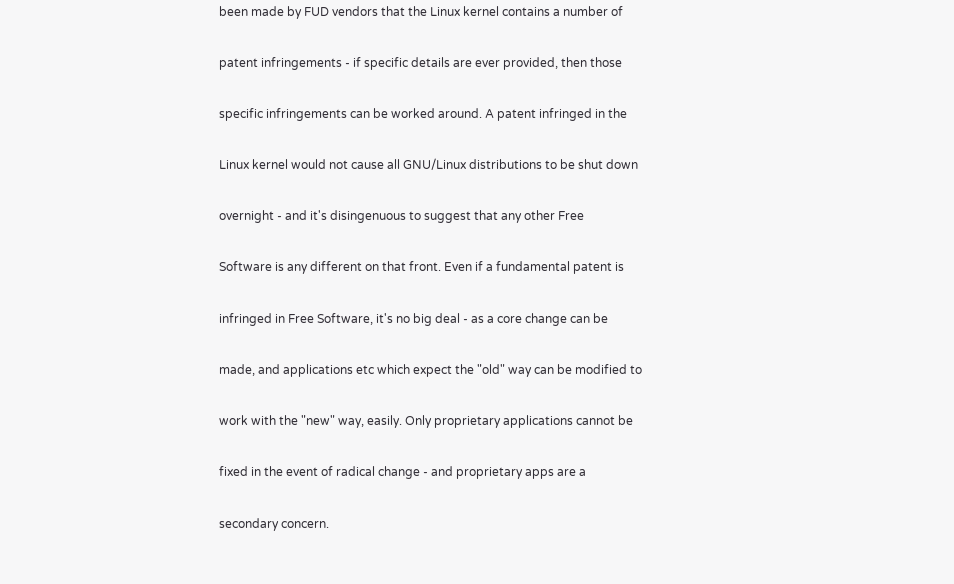been made by FUD vendors that the Linux kernel contains a number of

patent infringements - if specific details are ever provided, then those

specific infringements can be worked around. A patent infringed in the

Linux kernel would not cause all GNU/Linux distributions to be shut down

overnight - and it's disingenuous to suggest that any other Free

Software is any different on that front. Even if a fundamental patent is

infringed in Free Software, it's no big deal - as a core change can be

made, and applications etc which expect the "old" way can be modified to

work with the "new" way, easily. Only proprietary applications cannot be

fixed in the event of radical change - and proprietary apps are a

secondary concern.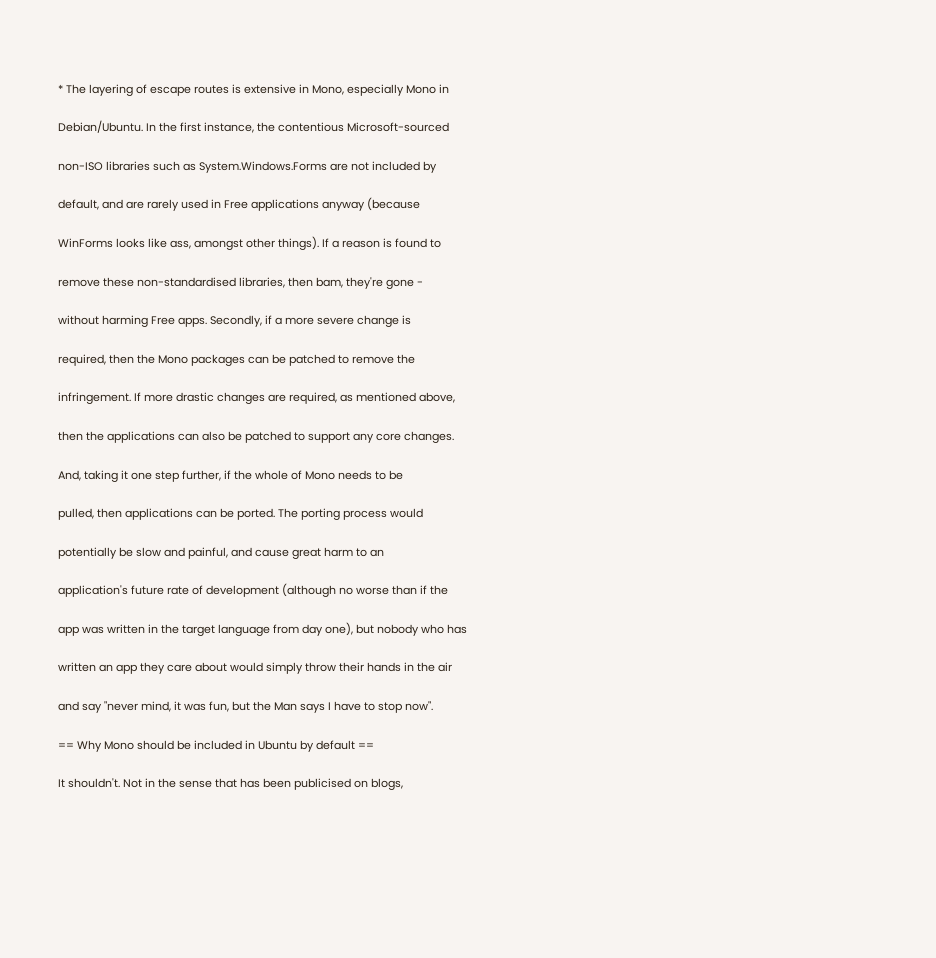* The layering of escape routes is extensive in Mono, especially Mono in

Debian/Ubuntu. In the first instance, the contentious Microsoft-sourced

non-ISO libraries such as System.Windows.Forms are not included by

default, and are rarely used in Free applications anyway (because

WinForms looks like ass, amongst other things). If a reason is found to

remove these non-standardised libraries, then bam, they're gone -

without harming Free apps. Secondly, if a more severe change is

required, then the Mono packages can be patched to remove the

infringement. If more drastic changes are required, as mentioned above,

then the applications can also be patched to support any core changes.

And, taking it one step further, if the whole of Mono needs to be

pulled, then applications can be ported. The porting process would

potentially be slow and painful, and cause great harm to an

application's future rate of development (although no worse than if the

app was written in the target language from day one), but nobody who has

written an app they care about would simply throw their hands in the air

and say "never mind, it was fun, but the Man says I have to stop now".

== Why Mono should be included in Ubuntu by default ==

It shouldn't. Not in the sense that has been publicised on blogs,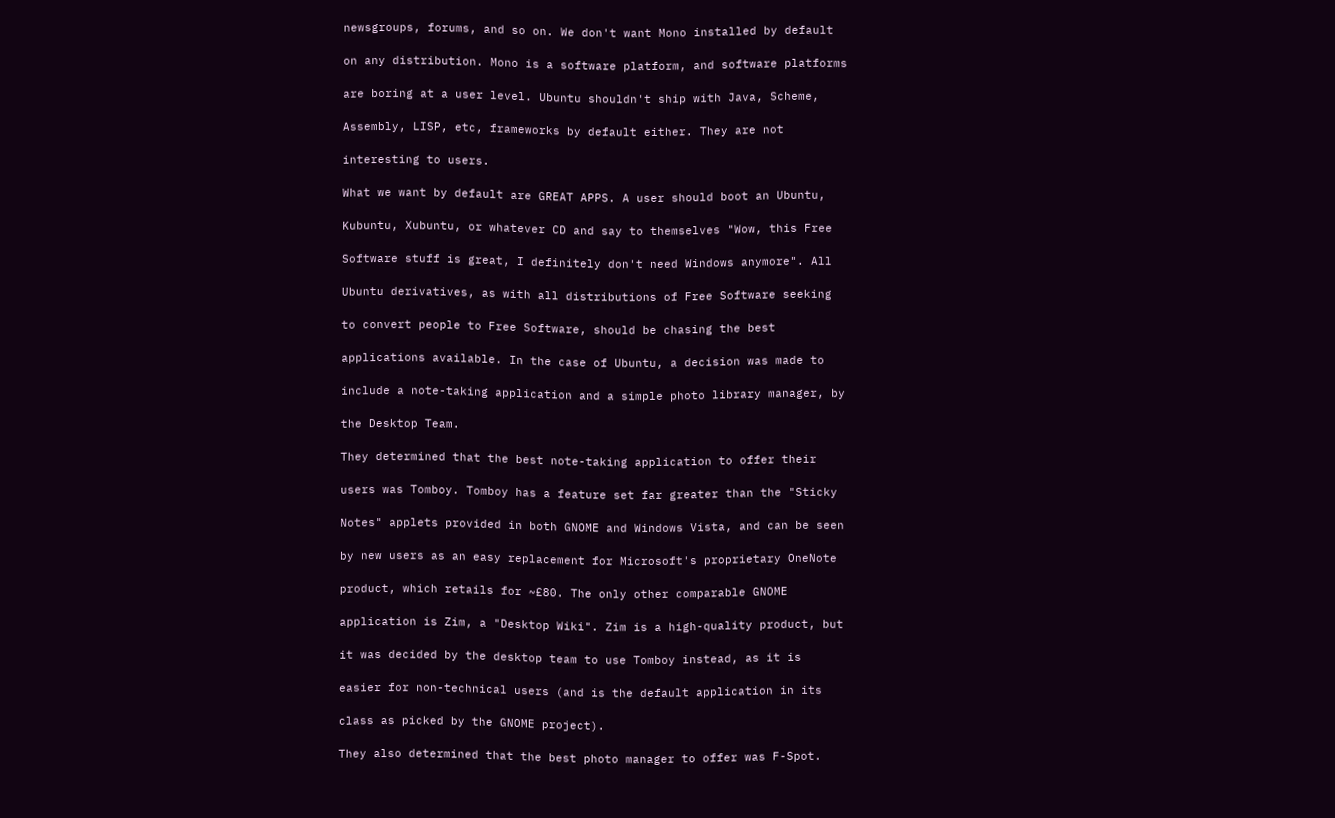newsgroups, forums, and so on. We don't want Mono installed by default

on any distribution. Mono is a software platform, and software platforms

are boring at a user level. Ubuntu shouldn't ship with Java, Scheme,

Assembly, LISP, etc, frameworks by default either. They are not

interesting to users.

What we want by default are GREAT APPS. A user should boot an Ubuntu,

Kubuntu, Xubuntu, or whatever CD and say to themselves "Wow, this Free

Software stuff is great, I definitely don't need Windows anymore". All

Ubuntu derivatives, as with all distributions of Free Software seeking

to convert people to Free Software, should be chasing the best

applications available. In the case of Ubuntu, a decision was made to

include a note-taking application and a simple photo library manager, by

the Desktop Team.

They determined that the best note-taking application to offer their

users was Tomboy. Tomboy has a feature set far greater than the "Sticky

Notes" applets provided in both GNOME and Windows Vista, and can be seen

by new users as an easy replacement for Microsoft's proprietary OneNote

product, which retails for ~£80. The only other comparable GNOME

application is Zim, a "Desktop Wiki". Zim is a high-quality product, but

it was decided by the desktop team to use Tomboy instead, as it is

easier for non-technical users (and is the default application in its

class as picked by the GNOME project).

They also determined that the best photo manager to offer was F-Spot.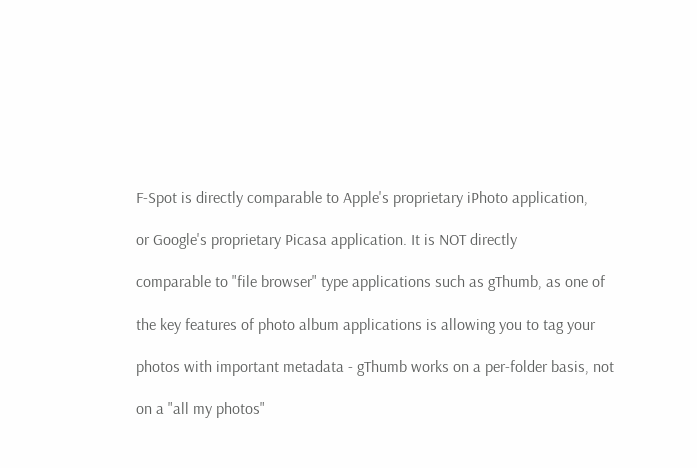F-Spot is directly comparable to Apple's proprietary iPhoto application,

or Google's proprietary Picasa application. It is NOT directly

comparable to "file browser" type applications such as gThumb, as one of

the key features of photo album applications is allowing you to tag your

photos with important metadata - gThumb works on a per-folder basis, not

on a "all my photos"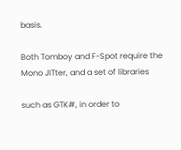basis.

Both Tomboy and F-Spot require the Mono JITter, and a set of libraries

such as GTK#, in order to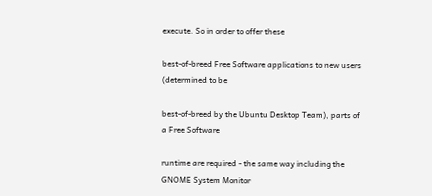execute. So in order to offer these

best-of-breed Free Software applications to new users (determined to be

best-of-breed by the Ubuntu Desktop Team), parts of a Free Software

runtime are required - the same way including the GNOME System Monitor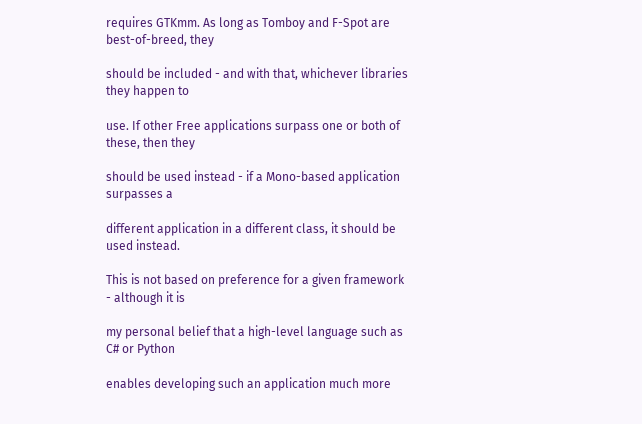requires GTKmm. As long as Tomboy and F-Spot are best-of-breed, they

should be included - and with that, whichever libraries they happen to

use. If other Free applications surpass one or both of these, then they

should be used instead - if a Mono-based application surpasses a

different application in a different class, it should be used instead.

This is not based on preference for a given framework - although it is

my personal belief that a high-level language such as C# or Python

enables developing such an application much more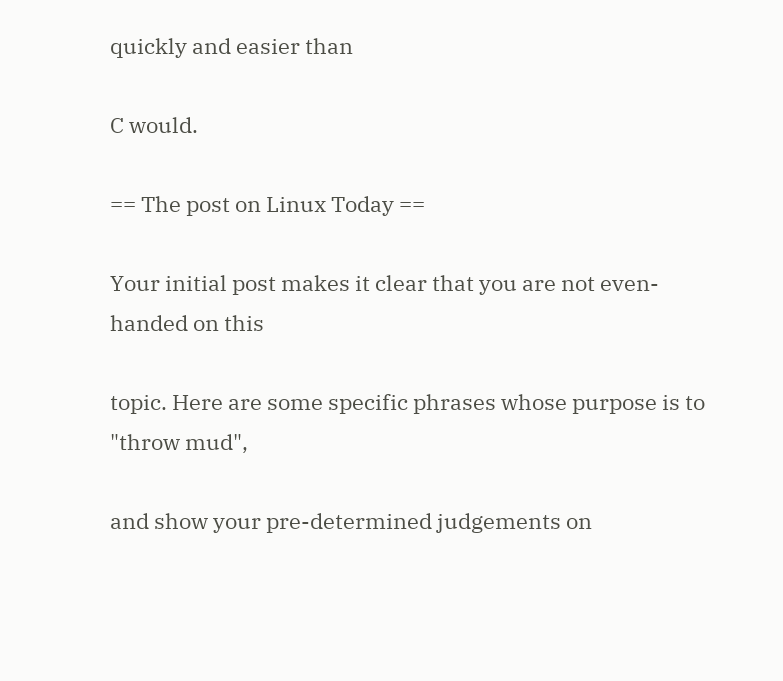quickly and easier than

C would.

== The post on Linux Today ==

Your initial post makes it clear that you are not even-handed on this

topic. Here are some specific phrases whose purpose is to "throw mud",

and show your pre-determined judgements on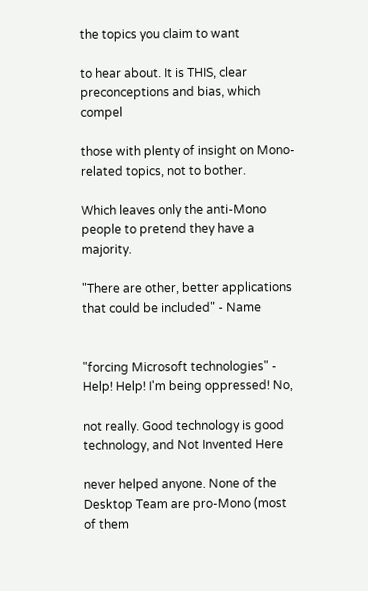the topics you claim to want

to hear about. It is THIS, clear preconceptions and bias, which compel

those with plenty of insight on Mono-related topics, not to bother.

Which leaves only the anti-Mono people to pretend they have a majority.

"There are other, better applications that could be included" - Name


"forcing Microsoft technologies" - Help! Help! I'm being oppressed! No,

not really. Good technology is good technology, and Not Invented Here

never helped anyone. None of the Desktop Team are pro-Mono (most of them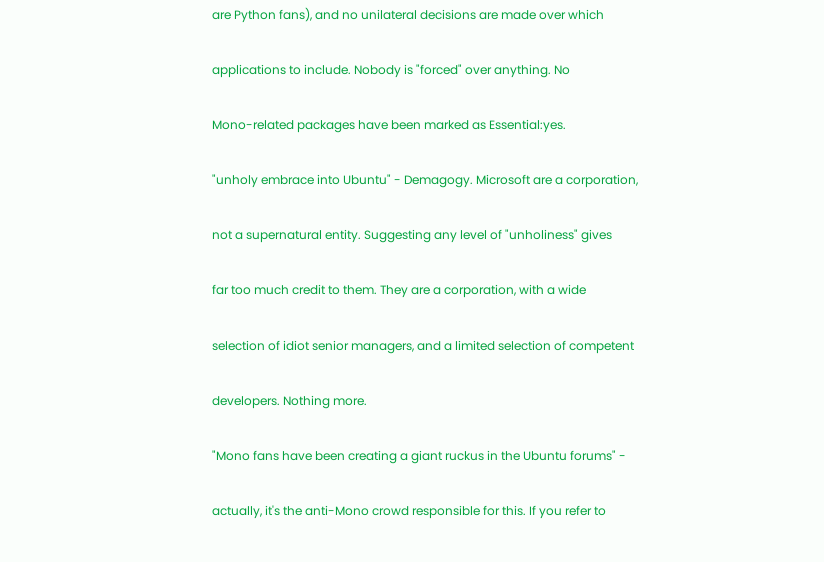are Python fans), and no unilateral decisions are made over which

applications to include. Nobody is "forced" over anything. No

Mono-related packages have been marked as Essential:yes.

"unholy embrace into Ubuntu" - Demagogy. Microsoft are a corporation,

not a supernatural entity. Suggesting any level of "unholiness" gives

far too much credit to them. They are a corporation, with a wide

selection of idiot senior managers, and a limited selection of competent

developers. Nothing more.

"Mono fans have been creating a giant ruckus in the Ubuntu forums" -

actually, it's the anti-Mono crowd responsible for this. If you refer to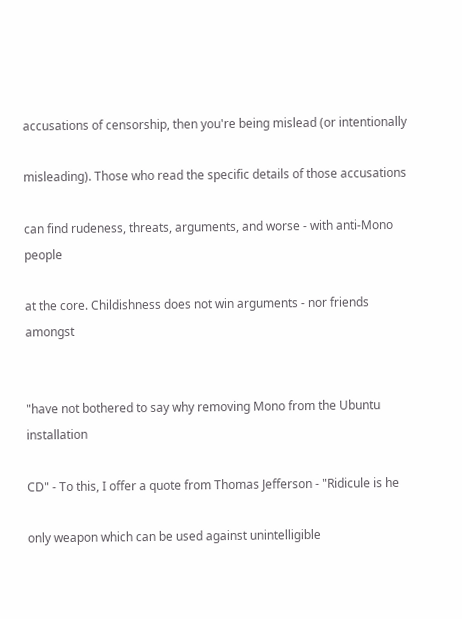accusations of censorship, then you're being mislead (or intentionally

misleading). Those who read the specific details of those accusations

can find rudeness, threats, arguments, and worse - with anti-Mono people

at the core. Childishness does not win arguments - nor friends amongst


"have not bothered to say why removing Mono from the Ubuntu installation

CD" - To this, I offer a quote from Thomas Jefferson - "Ridicule is he

only weapon which can be used against unintelligible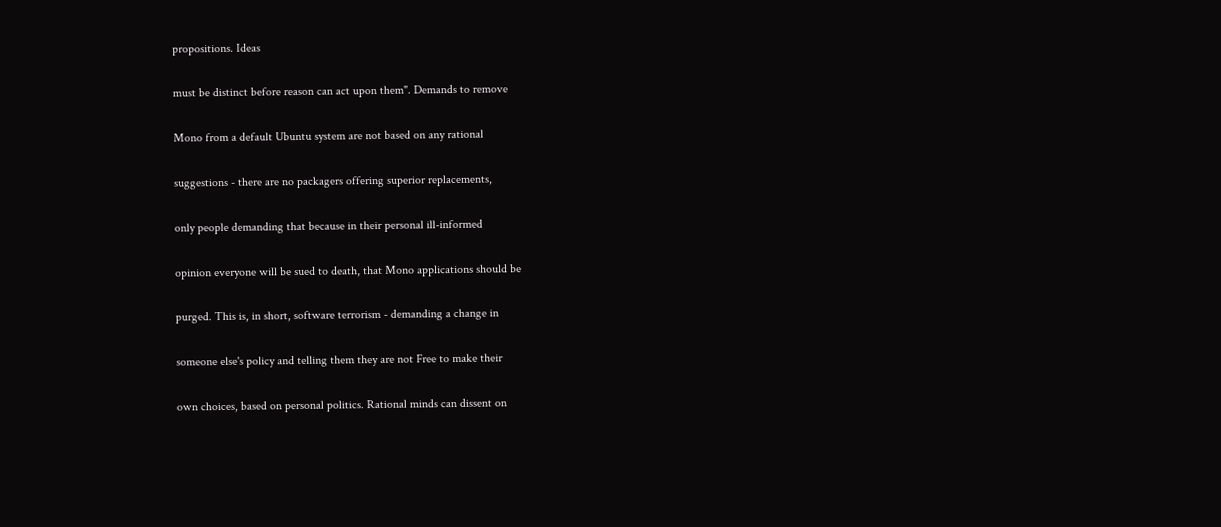propositions. Ideas

must be distinct before reason can act upon them". Demands to remove

Mono from a default Ubuntu system are not based on any rational

suggestions - there are no packagers offering superior replacements,

only people demanding that because in their personal ill-informed

opinion everyone will be sued to death, that Mono applications should be

purged. This is, in short, software terrorism - demanding a change in

someone else's policy and telling them they are not Free to make their

own choices, based on personal politics. Rational minds can dissent on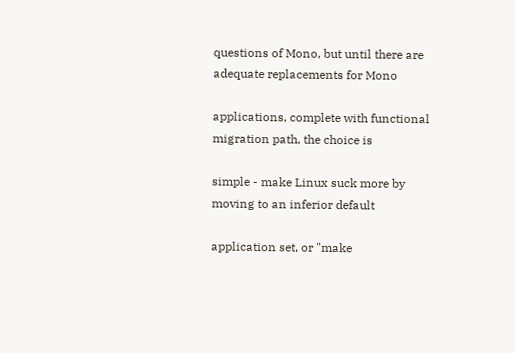questions of Mono, but until there are adequate replacements for Mono

applications, complete with functional migration path, the choice is

simple - make Linux suck more by moving to an inferior default

application set, or "make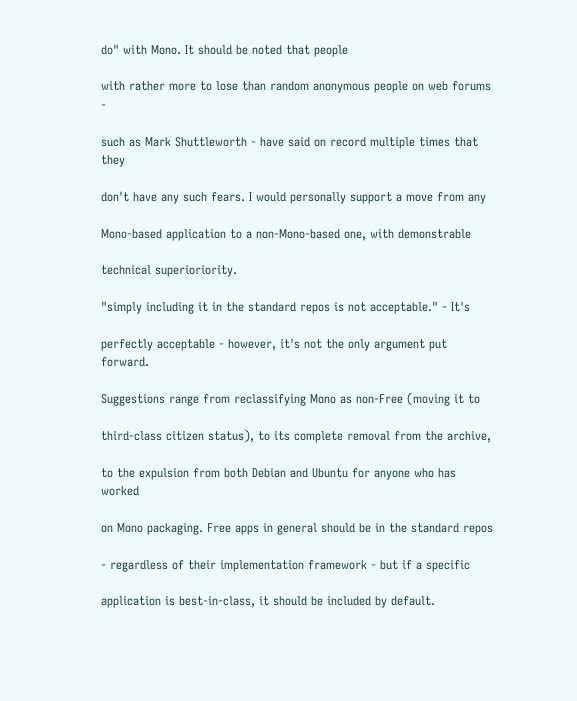do" with Mono. It should be noted that people

with rather more to lose than random anonymous people on web forums -

such as Mark Shuttleworth - have said on record multiple times that they

don't have any such fears. I would personally support a move from any

Mono-based application to a non-Mono-based one, with demonstrable

technical superioriority.

"simply including it in the standard repos is not acceptable." - It's

perfectly acceptable - however, it's not the only argument put forward.

Suggestions range from reclassifying Mono as non-Free (moving it to

third-class citizen status), to its complete removal from the archive,

to the expulsion from both Debian and Ubuntu for anyone who has worked

on Mono packaging. Free apps in general should be in the standard repos

- regardless of their implementation framework - but if a specific

application is best-in-class, it should be included by default.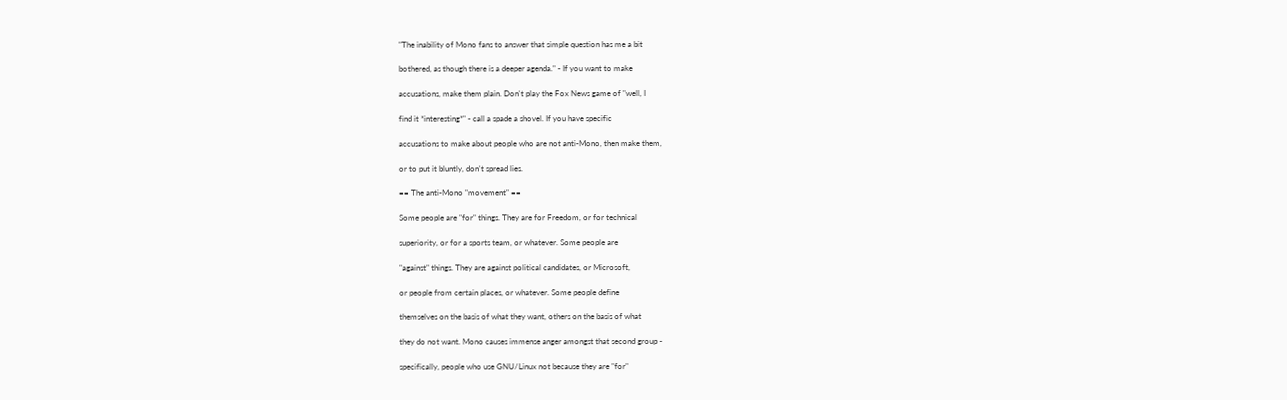"The inability of Mono fans to answer that simple question has me a bit

bothered, as though there is a deeper agenda." - If you want to make

accusations, make them plain. Don't play the Fox News game of "well, I

find it *interesting*" - call a spade a shovel. If you have specific

accusations to make about people who are not anti-Mono, then make them,

or to put it bluntly, don't spread lies.

== The anti-Mono "movement" ==

Some people are "for" things. They are for Freedom, or for technical

superiority, or for a sports team, or whatever. Some people are

"against" things. They are against political candidates, or Microsoft,

or people from certain places, or whatever. Some people define

themselves on the basis of what they want, others on the basis of what

they do not want. Mono causes immense anger amongst that second group -

specifically, people who use GNU/Linux not because they are "for"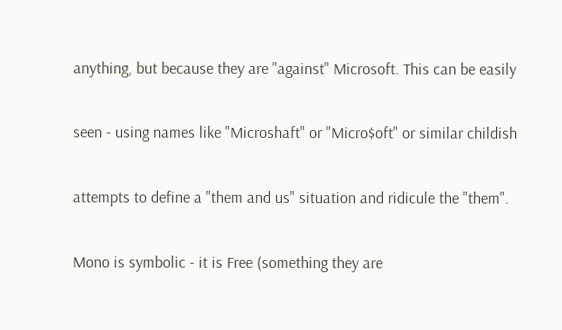anything, but because they are "against" Microsoft. This can be easily

seen - using names like "Microshaft" or "Micro$oft" or similar childish

attempts to define a "them and us" situation and ridicule the "them".

Mono is symbolic - it is Free (something they are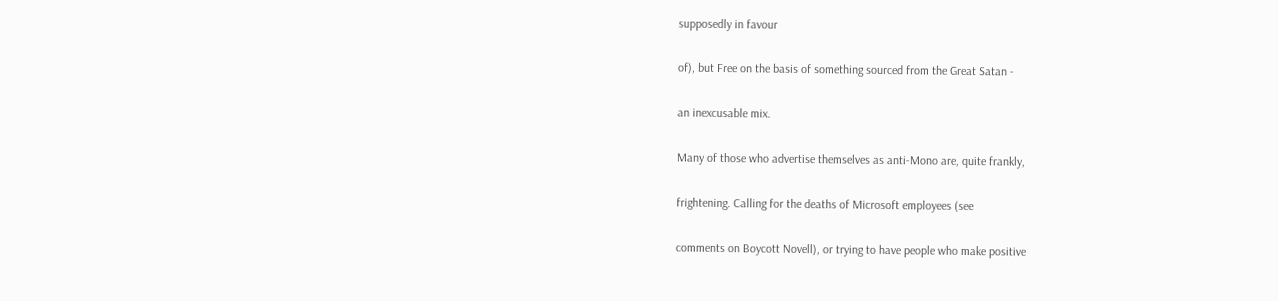supposedly in favour

of), but Free on the basis of something sourced from the Great Satan -

an inexcusable mix.

Many of those who advertise themselves as anti-Mono are, quite frankly,

frightening. Calling for the deaths of Microsoft employees (see

comments on Boycott Novell), or trying to have people who make positive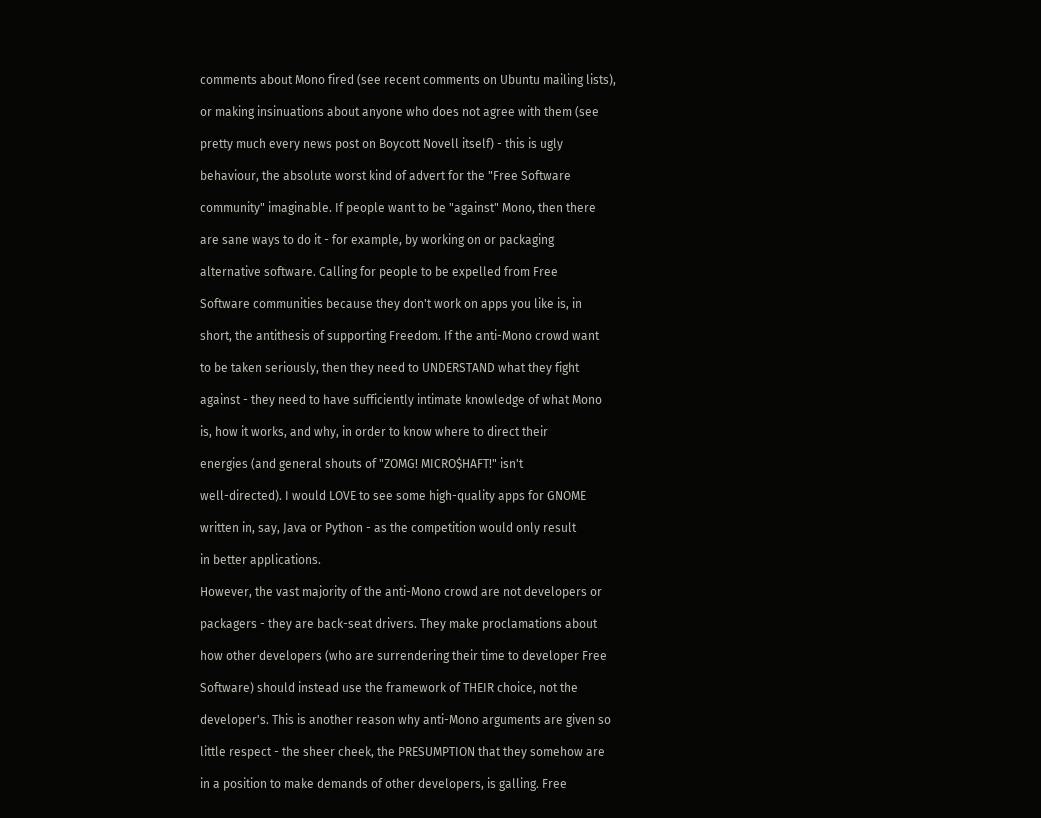comments about Mono fired (see recent comments on Ubuntu mailing lists),

or making insinuations about anyone who does not agree with them (see

pretty much every news post on Boycott Novell itself) - this is ugly

behaviour, the absolute worst kind of advert for the "Free Software

community" imaginable. If people want to be "against" Mono, then there

are sane ways to do it - for example, by working on or packaging

alternative software. Calling for people to be expelled from Free

Software communities because they don't work on apps you like is, in

short, the antithesis of supporting Freedom. If the anti-Mono crowd want

to be taken seriously, then they need to UNDERSTAND what they fight

against - they need to have sufficiently intimate knowledge of what Mono

is, how it works, and why, in order to know where to direct their

energies (and general shouts of "ZOMG! MICRO$HAFT!" isn't

well-directed). I would LOVE to see some high-quality apps for GNOME

written in, say, Java or Python - as the competition would only result

in better applications.

However, the vast majority of the anti-Mono crowd are not developers or

packagers - they are back-seat drivers. They make proclamations about

how other developers (who are surrendering their time to developer Free

Software) should instead use the framework of THEIR choice, not the

developer's. This is another reason why anti-Mono arguments are given so

little respect - the sheer cheek, the PRESUMPTION that they somehow are

in a position to make demands of other developers, is galling. Free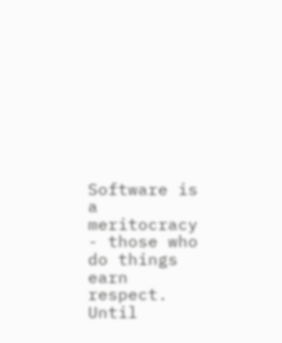Software is a meritocracy - those who do things earn respect. Until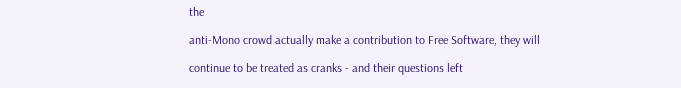the

anti-Mono crowd actually make a contribution to Free Software, they will

continue to be treated as cranks - and their questions left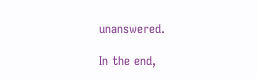unanswered.

In the end,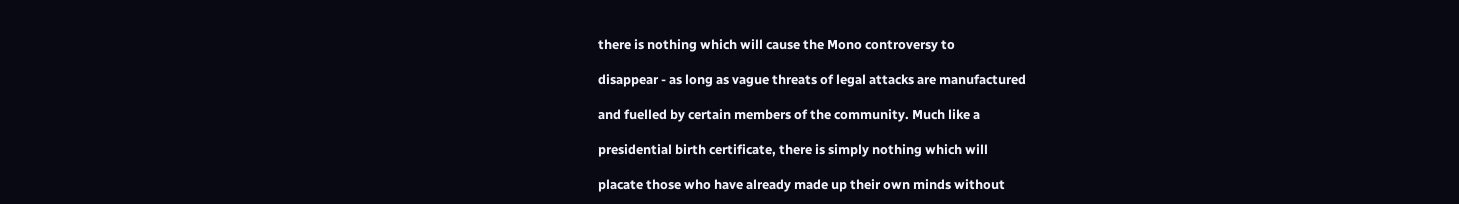there is nothing which will cause the Mono controversy to

disappear - as long as vague threats of legal attacks are manufactured

and fuelled by certain members of the community. Much like a

presidential birth certificate, there is simply nothing which will

placate those who have already made up their own minds without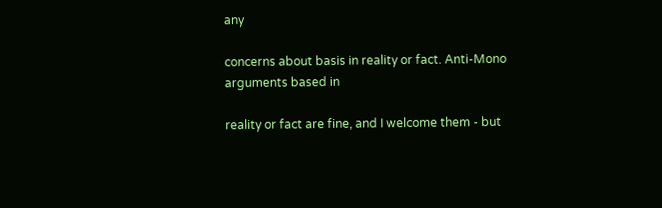any

concerns about basis in reality or fact. Anti-Mono arguments based in

reality or fact are fine, and I welcome them - but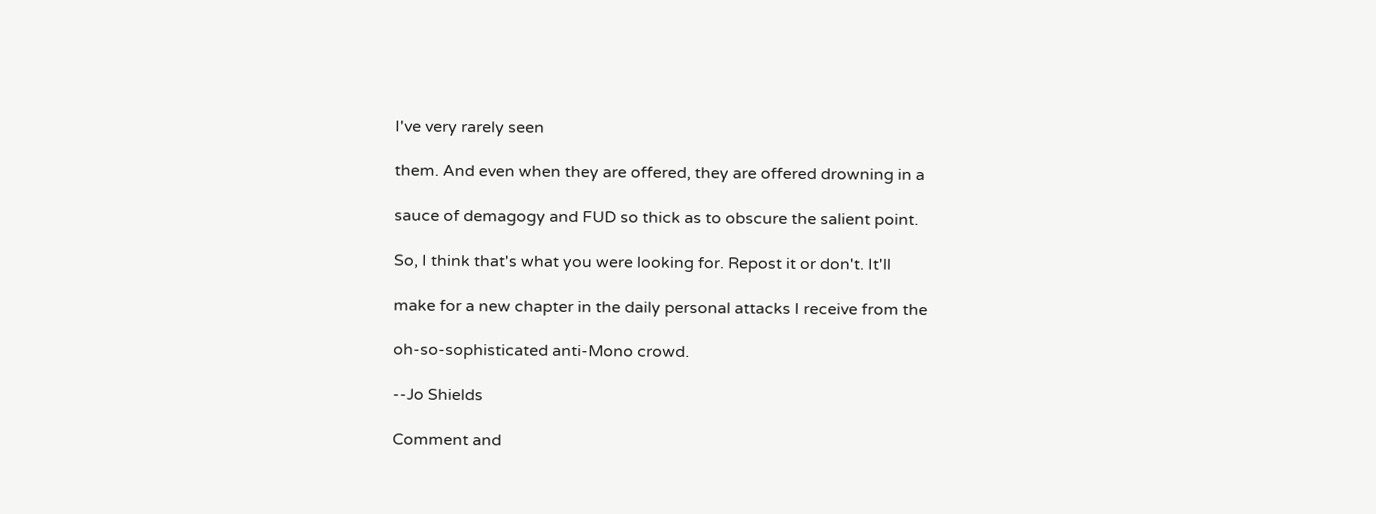I've very rarely seen

them. And even when they are offered, they are offered drowning in a

sauce of demagogy and FUD so thick as to obscure the salient point.

So, I think that's what you were looking for. Repost it or don't. It'll

make for a new chapter in the daily personal attacks I receive from the

oh-so-sophisticated anti-Mono crowd.

--Jo Shields

Comment and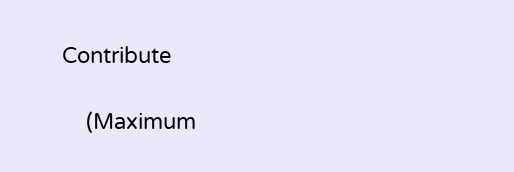Contribute

    (Maximum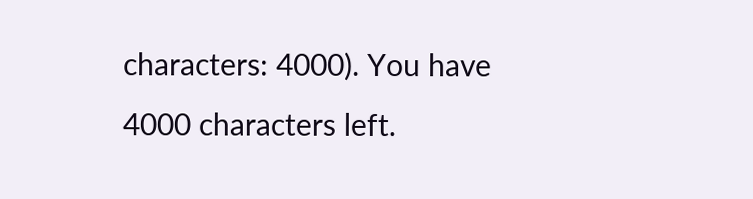characters: 4000). You have 4000 characters left.